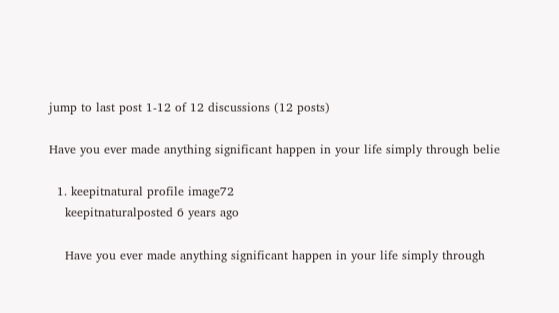jump to last post 1-12 of 12 discussions (12 posts)

Have you ever made anything significant happen in your life simply through belie

  1. keepitnatural profile image72
    keepitnaturalposted 6 years ago

    Have you ever made anything significant happen in your life simply through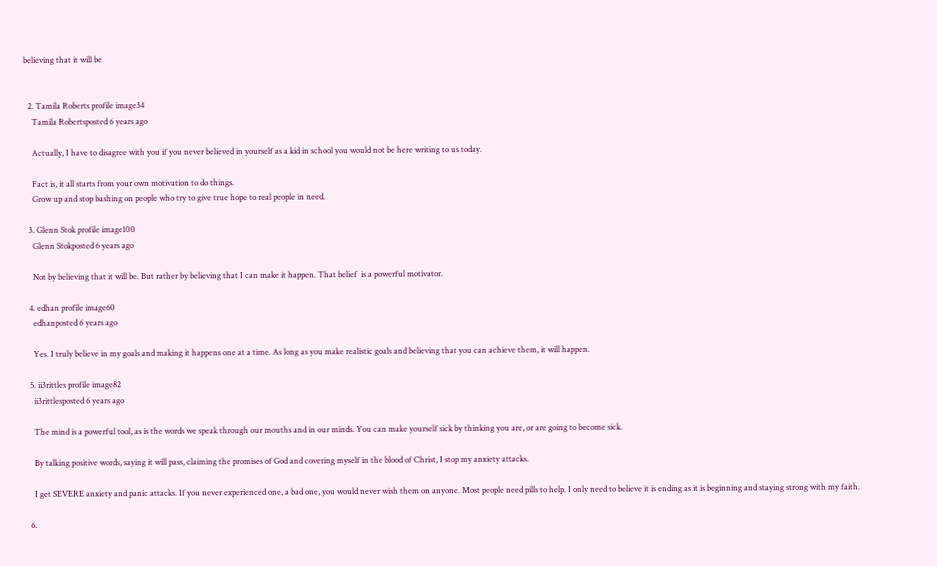believing that it will be


  2. Tamila Roberts profile image34
    Tamila Robertsposted 6 years ago

    Actually, I have to disagree with you if you never believed in yourself as a kid in school you would not be here writing to us today.

    Fact is, it all starts from your own motivation to do things.
    Grow up and stop bashing on people who try to give true hope to real people in need.

  3. Glenn Stok profile image100
    Glenn Stokposted 6 years ago

    Not by believing that it will be. But rather by believing that I can make it happen. That belief  is a powerful motivator.

  4. edhan profile image60
    edhanposted 6 years ago

    Yes. I truly believe in my goals and making it happens one at a time. As long as you make realistic goals and believing that you can achieve them, it will happen.

  5. ii3rittles profile image82
    ii3rittlesposted 6 years ago

    The mind is a powerful tool, as is the words we speak through our mouths and in our minds. You can make yourself sick by thinking you are, or are going to become sick.

    By talking positive words, saying it will pass, claiming the promises of God and covering myself in the blood of Christ, I stop my anxiety attacks.

    I get SEVERE anxiety and panic attacks. If you never experienced one, a bad one, you would never wish them on anyone. Most people need pills to help. I only need to believe it is ending as it is beginning and staying strong with my faith.

  6.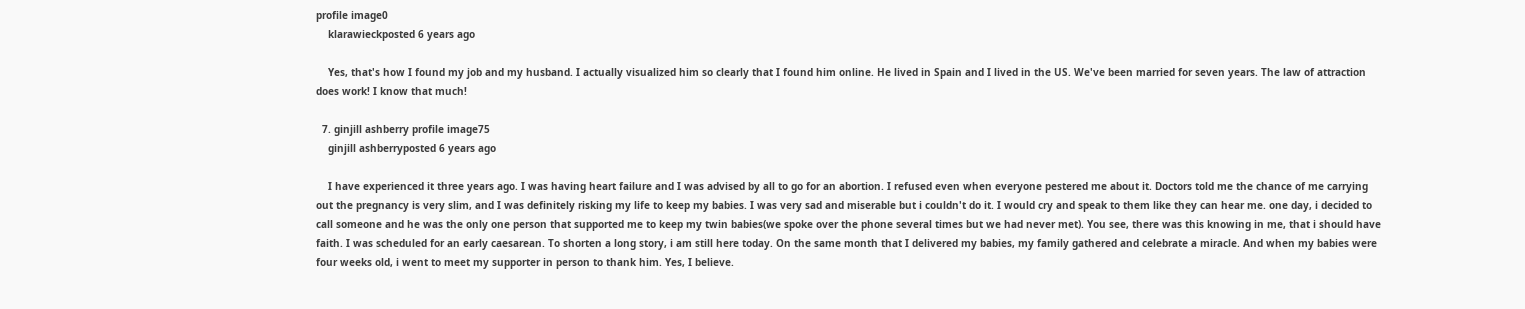profile image0
    klarawieckposted 6 years ago

    Yes, that's how I found my job and my husband. I actually visualized him so clearly that I found him online. He lived in Spain and I lived in the US. We've been married for seven years. The law of attraction does work! I know that much!

  7. ginjill ashberry profile image75
    ginjill ashberryposted 6 years ago

    I have experienced it three years ago. I was having heart failure and I was advised by all to go for an abortion. I refused even when everyone pestered me about it. Doctors told me the chance of me carrying out the pregnancy is very slim, and I was definitely risking my life to keep my babies. I was very sad and miserable but i couldn't do it. I would cry and speak to them like they can hear me. one day, i decided to call someone and he was the only one person that supported me to keep my twin babies(we spoke over the phone several times but we had never met). You see, there was this knowing in me, that i should have faith. I was scheduled for an early caesarean. To shorten a long story, i am still here today. On the same month that I delivered my babies, my family gathered and celebrate a miracle. And when my babies were four weeks old, i went to meet my supporter in person to thank him. Yes, I believe.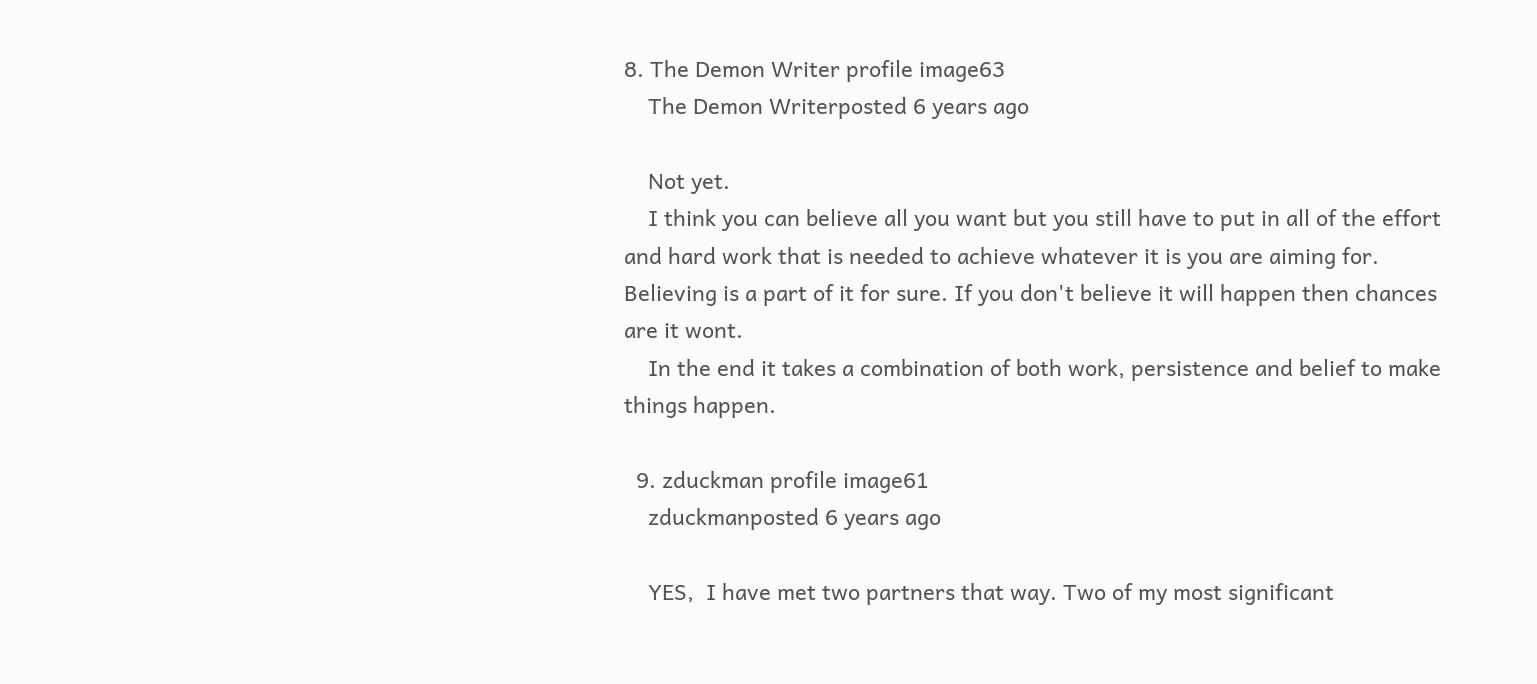8. The Demon Writer profile image63
    The Demon Writerposted 6 years ago

    Not yet.
    I think you can believe all you want but you still have to put in all of the effort and hard work that is needed to achieve whatever it is you are aiming for. Believing is a part of it for sure. If you don't believe it will happen then chances are it wont.
    In the end it takes a combination of both work, persistence and belief to make things happen.

  9. zduckman profile image61
    zduckmanposted 6 years ago

    YES,  I have met two partners that way. Two of my most significant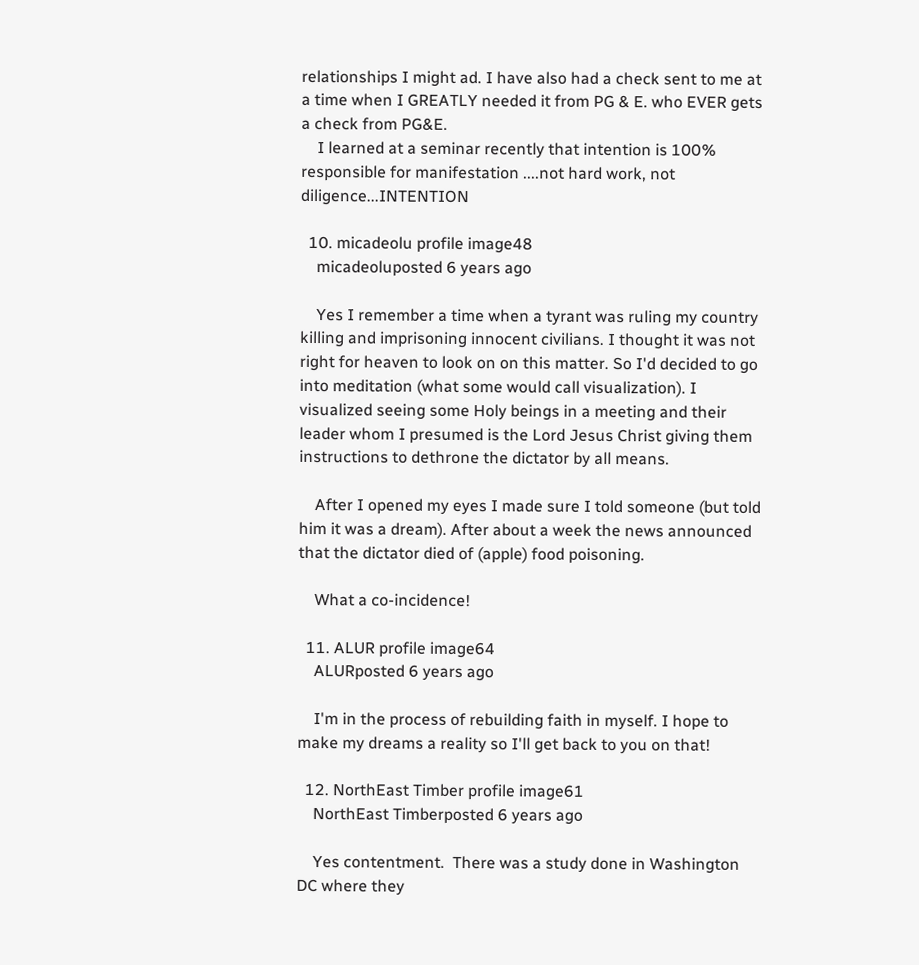relationships I might ad. I have also had a check sent to me at a time when I GREATLY needed it from PG & E. who EVER gets a check from PG&E.
    I learned at a seminar recently that intention is 100% responsible for manifestation ....not hard work, not diligence...INTENTION

  10. micadeolu profile image48
    micadeoluposted 6 years ago

    Yes I remember a time when a tyrant was ruling my country killing and imprisoning innocent civilians. I thought it was not right for heaven to look on on this matter. So I'd decided to go into meditation (what some would call visualization). I visualized seeing some Holy beings in a meeting and their leader whom I presumed is the Lord Jesus Christ giving them instructions to dethrone the dictator by all means.

    After I opened my eyes I made sure I told someone (but told him it was a dream). After about a week the news announced that the dictator died of (apple) food poisoning.

    What a co-incidence!

  11. ALUR profile image64
    ALURposted 6 years ago

    I'm in the process of rebuilding faith in myself. I hope to make my dreams a reality so I'll get back to you on that!

  12. NorthEast Timber profile image61
    NorthEast Timberposted 6 years ago

    Yes contentment.  There was a study done in Washington DC where they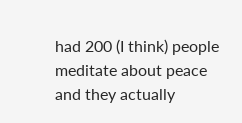had 200 (I think) people meditate about peace and they actually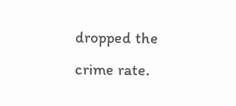dropped the crime rate.